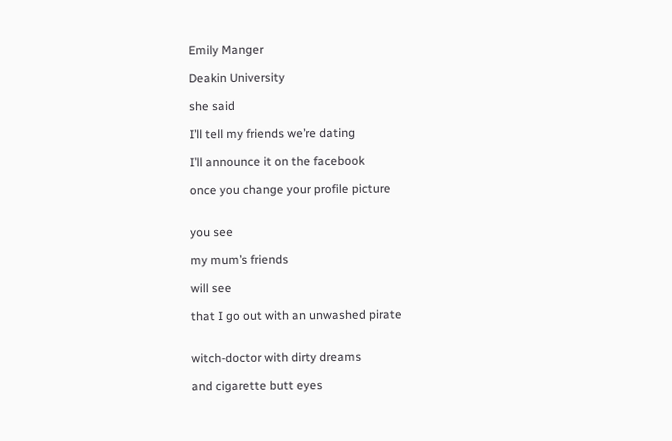Emily Manger

Deakin University

she said

I’ll tell my friends we’re dating

I’ll announce it on the facebook

once you change your profile picture


you see

my mum’s friends

will see

that I go out with an unwashed pirate


witch-doctor with dirty dreams

and cigarette butt eyes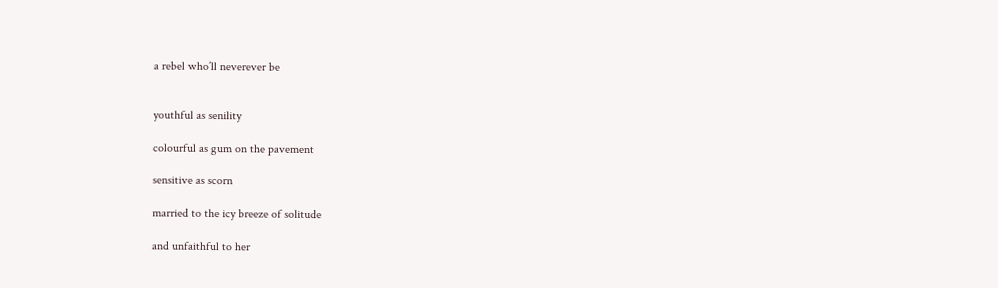a rebel who’ll neverever be


youthful as senility

colourful as gum on the pavement

sensitive as scorn

married to the icy breeze of solitude

and unfaithful to her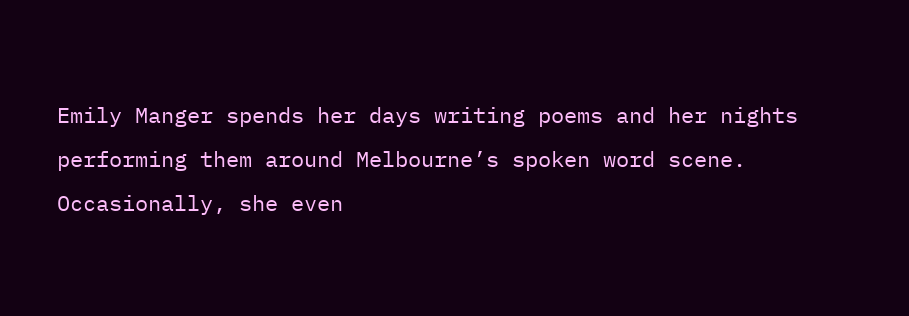Emily Manger spends her days writing poems and her nights performing them around Melbourne’s spoken word scene. Occasionally, she even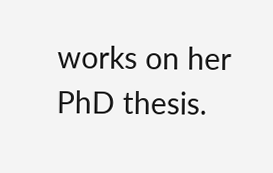works on her PhD thesis.